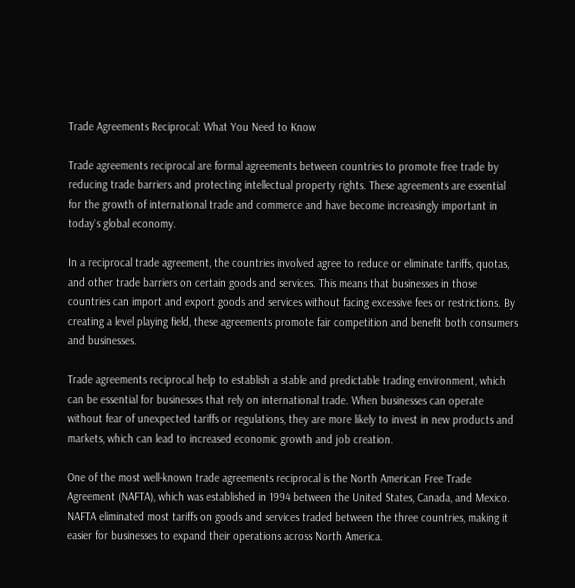Trade Agreements Reciprocal: What You Need to Know

Trade agreements reciprocal are formal agreements between countries to promote free trade by reducing trade barriers and protecting intellectual property rights. These agreements are essential for the growth of international trade and commerce and have become increasingly important in today`s global economy.

In a reciprocal trade agreement, the countries involved agree to reduce or eliminate tariffs, quotas, and other trade barriers on certain goods and services. This means that businesses in those countries can import and export goods and services without facing excessive fees or restrictions. By creating a level playing field, these agreements promote fair competition and benefit both consumers and businesses.

Trade agreements reciprocal help to establish a stable and predictable trading environment, which can be essential for businesses that rely on international trade. When businesses can operate without fear of unexpected tariffs or regulations, they are more likely to invest in new products and markets, which can lead to increased economic growth and job creation.

One of the most well-known trade agreements reciprocal is the North American Free Trade Agreement (NAFTA), which was established in 1994 between the United States, Canada, and Mexico. NAFTA eliminated most tariffs on goods and services traded between the three countries, making it easier for businesses to expand their operations across North America.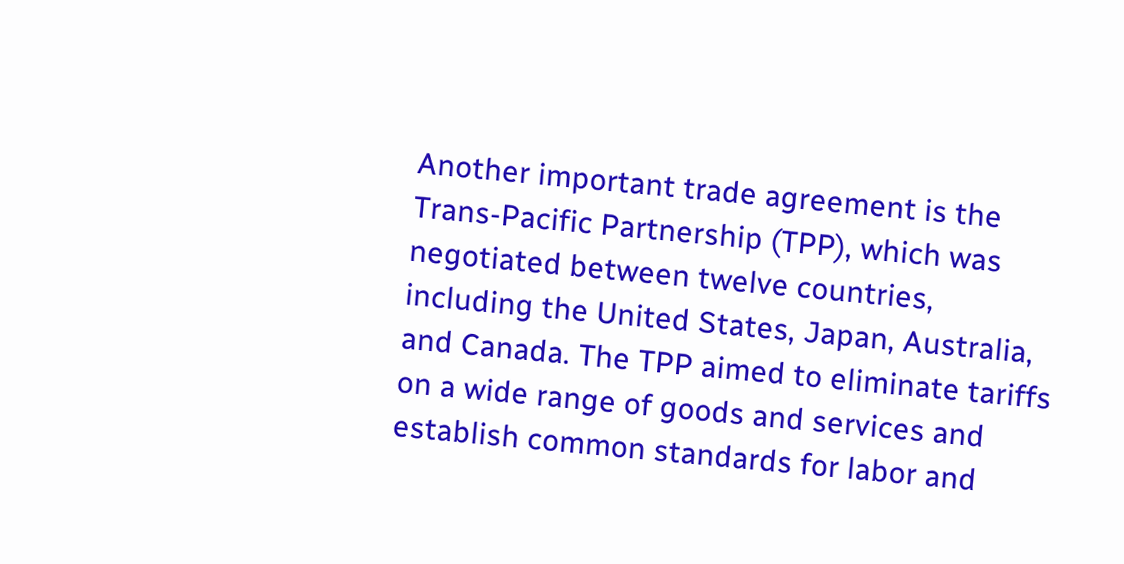Another important trade agreement is the Trans-Pacific Partnership (TPP), which was negotiated between twelve countries, including the United States, Japan, Australia, and Canada. The TPP aimed to eliminate tariffs on a wide range of goods and services and establish common standards for labor and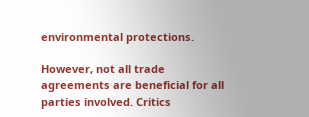environmental protections.

However, not all trade agreements are beneficial for all parties involved. Critics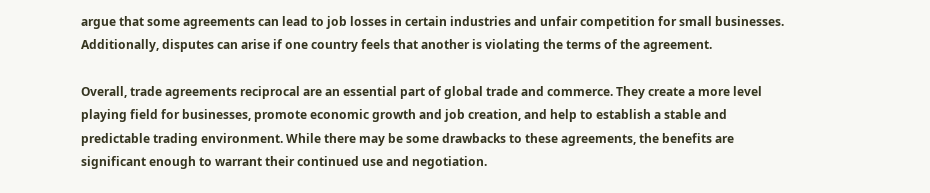argue that some agreements can lead to job losses in certain industries and unfair competition for small businesses. Additionally, disputes can arise if one country feels that another is violating the terms of the agreement.

Overall, trade agreements reciprocal are an essential part of global trade and commerce. They create a more level playing field for businesses, promote economic growth and job creation, and help to establish a stable and predictable trading environment. While there may be some drawbacks to these agreements, the benefits are significant enough to warrant their continued use and negotiation.